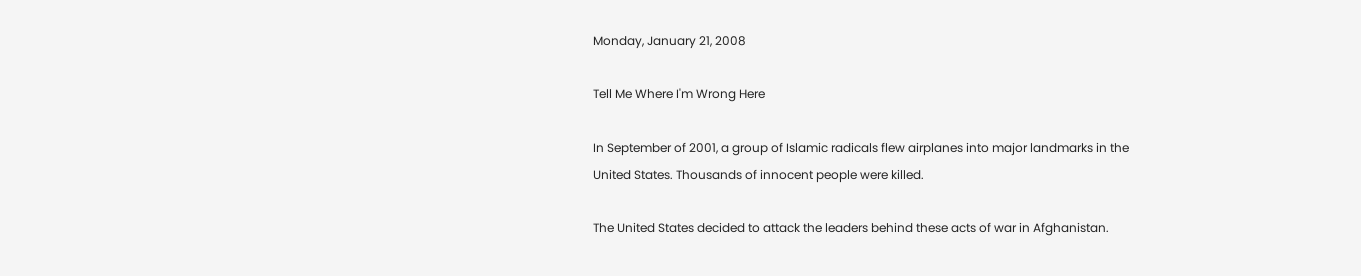Monday, January 21, 2008

Tell Me Where I'm Wrong Here

In September of 2001, a group of Islamic radicals flew airplanes into major landmarks in the United States. Thousands of innocent people were killed.

The United States decided to attack the leaders behind these acts of war in Afghanistan.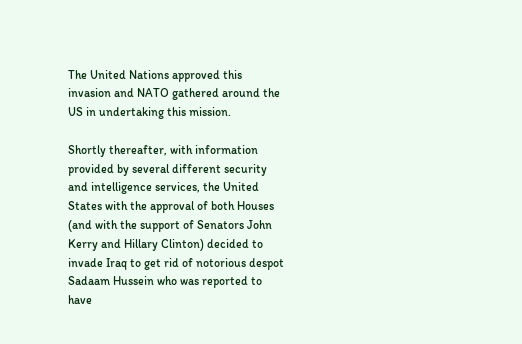The United Nations approved this invasion and NATO gathered around the US in undertaking this mission.

Shortly thereafter, with information provided by several different security and intelligence services, the United States with the approval of both Houses (and with the support of Senators John Kerry and Hillary Clinton) decided to invade Iraq to get rid of notorious despot Sadaam Hussein who was reported to have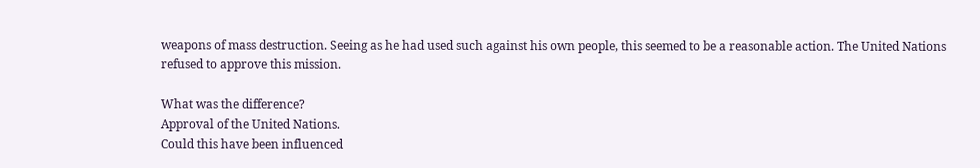weapons of mass destruction. Seeing as he had used such against his own people, this seemed to be a reasonable action. The United Nations refused to approve this mission.

What was the difference?
Approval of the United Nations.
Could this have been influenced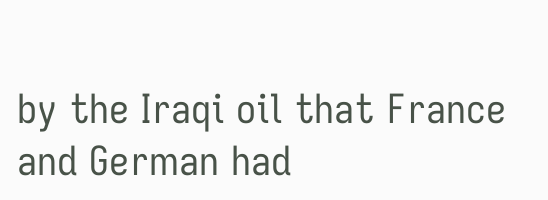by the Iraqi oil that France and German had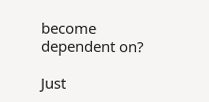become dependent on?

Just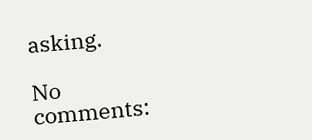asking.

No comments: